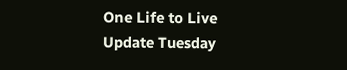One Life to Live Update Tuesday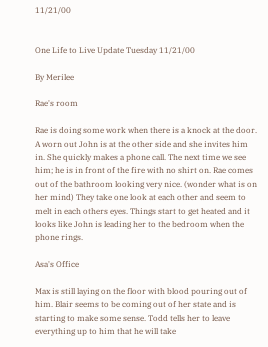11/21/00


One Life to Live Update Tuesday 11/21/00

By Merilee

Rae's room

Rae is doing some work when there is a knock at the door. A worn out John is at the other side and she invites him in. She quickly makes a phone call. The next time we see him; he is in front of the fire with no shirt on. Rae comes out of the bathroom looking very nice. (wonder what is on her mind) They take one look at each other and seem to melt in each others eyes. Things start to get heated and it looks like John is leading her to the bedroom when the phone rings.

Asa's Office

Max is still laying on the floor with blood pouring out of him. Blair seems to be coming out of her state and is starting to make some sense. Todd tells her to leave everything up to him that he will take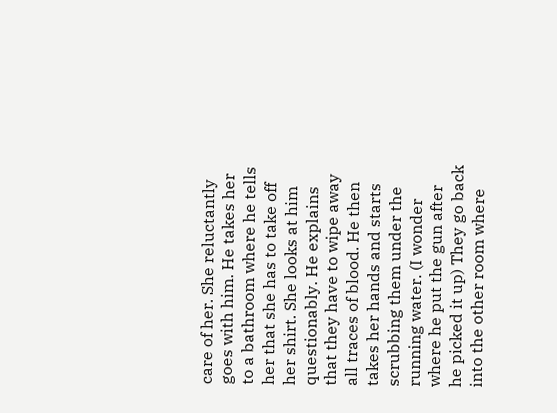care of her. She reluctantly goes with him. He takes her to a bathroom where he tells her that she has to take off her shirt. She looks at him questionably. He explains that they have to wipe away all traces of blood. He then takes her hands and starts scrubbing them under the running water. (I wonder where he put the gun after he picked it up) They go back into the other room where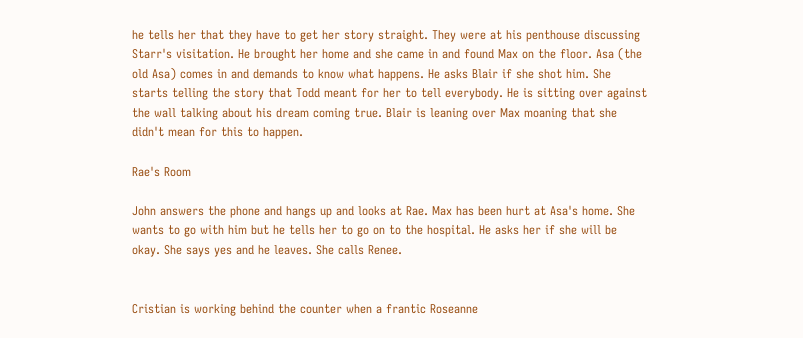he tells her that they have to get her story straight. They were at his penthouse discussing Starr's visitation. He brought her home and she came in and found Max on the floor. Asa (the old Asa) comes in and demands to know what happens. He asks Blair if she shot him. She starts telling the story that Todd meant for her to tell everybody. He is sitting over against the wall talking about his dream coming true. Blair is leaning over Max moaning that she didn't mean for this to happen.

Rae's Room

John answers the phone and hangs up and looks at Rae. Max has been hurt at Asa's home. She wants to go with him but he tells her to go on to the hospital. He asks her if she will be okay. She says yes and he leaves. She calls Renee.


Cristian is working behind the counter when a frantic Roseanne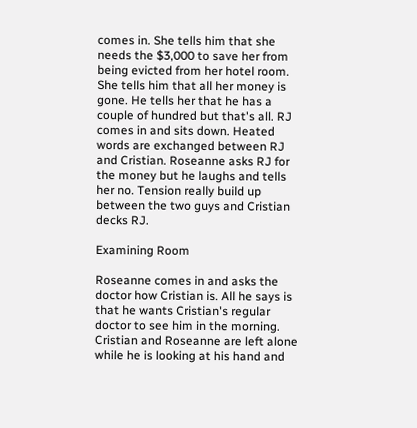comes in. She tells him that she needs the $3,000 to save her from being evicted from her hotel room. She tells him that all her money is gone. He tells her that he has a couple of hundred but that's all. RJ comes in and sits down. Heated words are exchanged between RJ and Cristian. Roseanne asks RJ for the money but he laughs and tells her no. Tension really build up between the two guys and Cristian decks RJ.

Examining Room

Roseanne comes in and asks the doctor how Cristian is. All he says is that he wants Cristian's regular doctor to see him in the morning. Cristian and Roseanne are left alone while he is looking at his hand and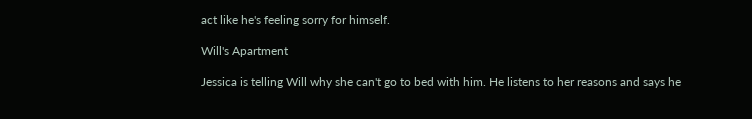act like he's feeling sorry for himself.

Will's Apartment

Jessica is telling Will why she can't go to bed with him. He listens to her reasons and says he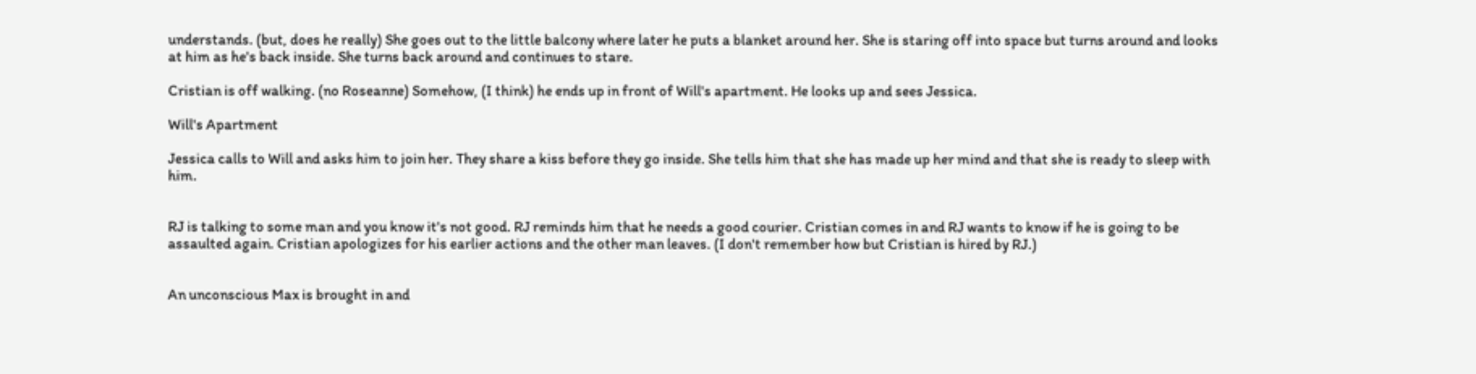understands. (but, does he really) She goes out to the little balcony where later he puts a blanket around her. She is staring off into space but turns around and looks at him as he's back inside. She turns back around and continues to stare.

Cristian is off walking. (no Roseanne) Somehow, (I think) he ends up in front of Will's apartment. He looks up and sees Jessica.

Will's Apartment

Jessica calls to Will and asks him to join her. They share a kiss before they go inside. She tells him that she has made up her mind and that she is ready to sleep with him.


RJ is talking to some man and you know it's not good. RJ reminds him that he needs a good courier. Cristian comes in and RJ wants to know if he is going to be assaulted again. Cristian apologizes for his earlier actions and the other man leaves. (I don't remember how but Cristian is hired by RJ.)


An unconscious Max is brought in and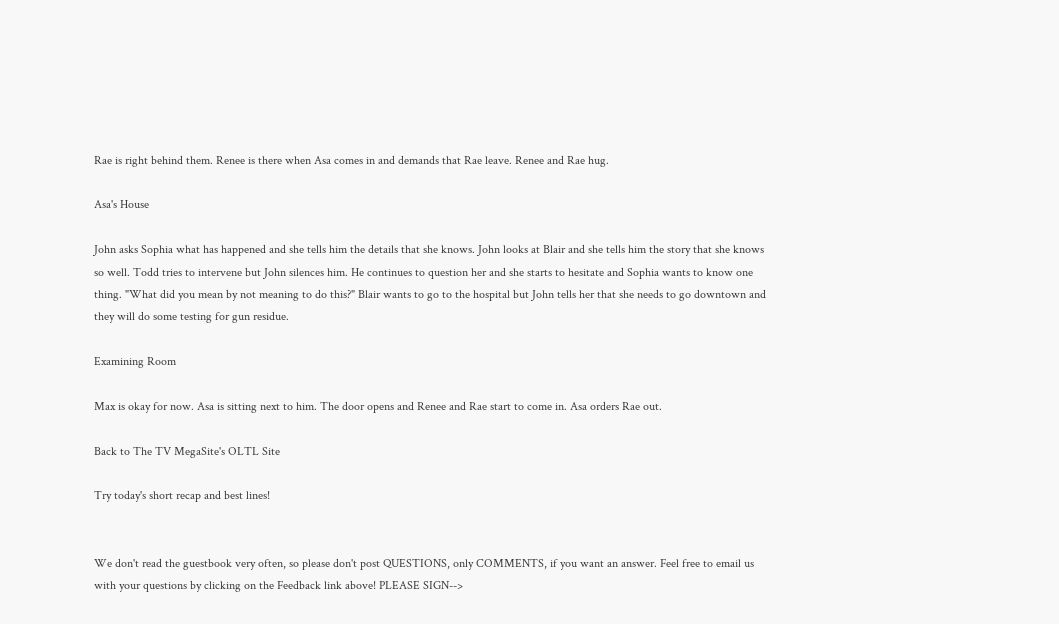Rae is right behind them. Renee is there when Asa comes in and demands that Rae leave. Renee and Rae hug.

Asa's House

John asks Sophia what has happened and she tells him the details that she knows. John looks at Blair and she tells him the story that she knows so well. Todd tries to intervene but John silences him. He continues to question her and she starts to hesitate and Sophia wants to know one thing. "What did you mean by not meaning to do this?" Blair wants to go to the hospital but John tells her that she needs to go downtown and they will do some testing for gun residue.

Examining Room

Max is okay for now. Asa is sitting next to him. The door opens and Renee and Rae start to come in. Asa orders Rae out.

Back to The TV MegaSite's OLTL Site

Try today's short recap and best lines!


We don't read the guestbook very often, so please don't post QUESTIONS, only COMMENTS, if you want an answer. Feel free to email us with your questions by clicking on the Feedback link above! PLEASE SIGN-->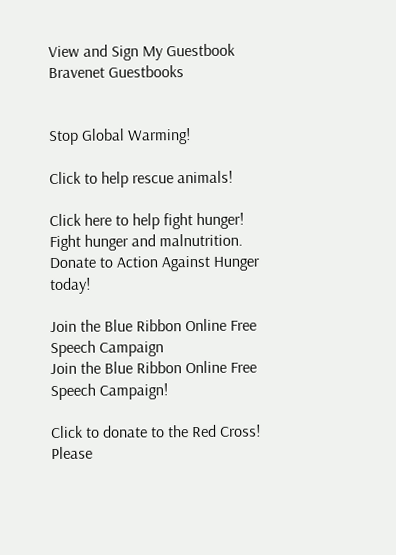View and Sign My Guestbook Bravenet Guestbooks


Stop Global Warming!

Click to help rescue animals!

Click here to help fight hunger!
Fight hunger and malnutrition.
Donate to Action Against Hunger today!

Join the Blue Ribbon Online Free Speech Campaign
Join the Blue Ribbon Online Free Speech Campaign!

Click to donate to the Red Cross!
Please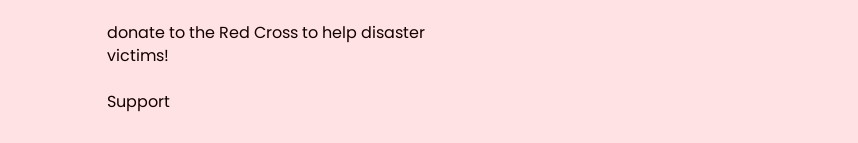donate to the Red Cross to help disaster victims!

Support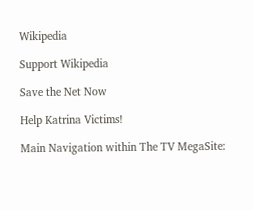Wikipedia

Support Wikipedia

Save the Net Now

Help Katrina Victims!

Main Navigation within The TV MegaSite: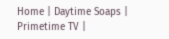Home | Daytime Soaps | Primetime TV |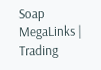Soap MegaLinks | Trading